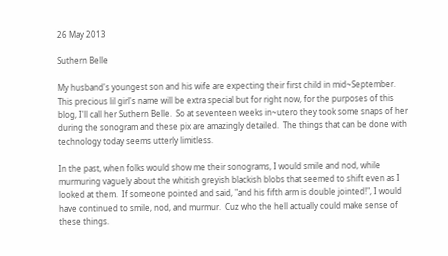26 May 2013

Suthern Belle

My husband's youngest son and his wife are expecting their first child in mid~September.  This precious lil girl's name will be extra special but for right now, for the purposes of this blog, I'll call her Suthern Belle.  So at seventeen weeks in~utero they took some snaps of her during the sonogram and these pix are amazingly detailed.  The things that can be done with technology today seems utterly limitless.

In the past, when folks would show me their sonograms, I would smile and nod, while murmuring vaguely about the whitish greyish blackish blobs that seemed to shift even as I looked at them.  If someone pointed and said, "and his fifth arm is double jointed!", I would have continued to smile, nod, and murmur.  Cuz who the hell actually could make sense of these things.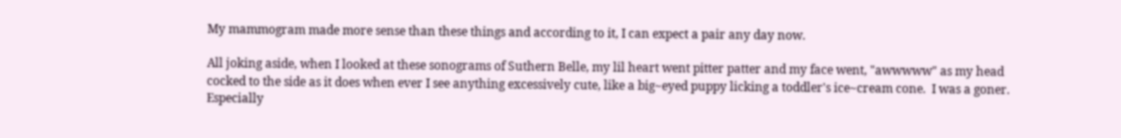My mammogram made more sense than these things and according to it, I can expect a pair any day now.

All joking aside, when I looked at these sonograms of Suthern Belle, my lil heart went pitter patter and my face went, "awwwww" as my head cocked to the side as it does when ever I see anything excessively cute, like a big~eyed puppy licking a toddler's ice~cream cone.  I was a goner.  Especially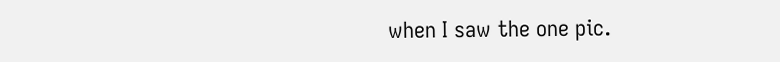when I saw the one pic.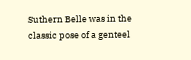Suthern Belle was in the classic pose of a genteel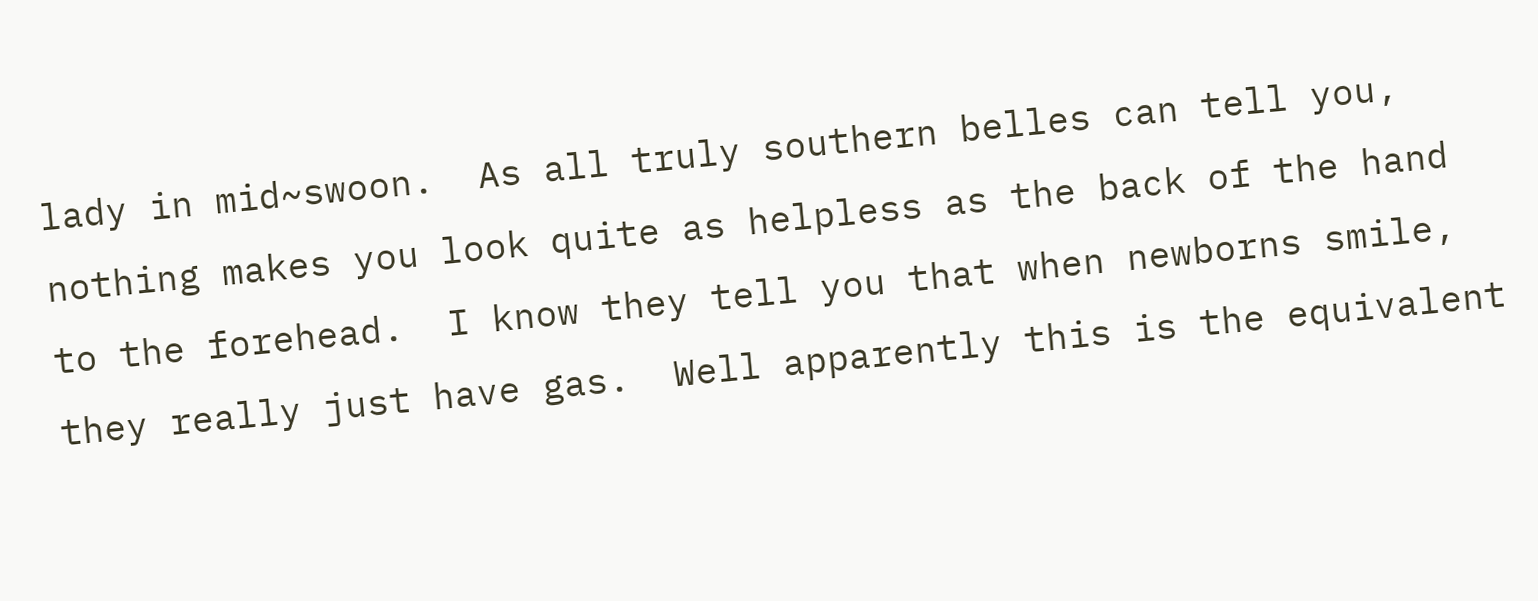lady in mid~swoon.  As all truly southern belles can tell you, nothing makes you look quite as helpless as the back of the hand to the forehead.  I know they tell you that when newborns smile, they really just have gas.  Well apparently this is the equivalent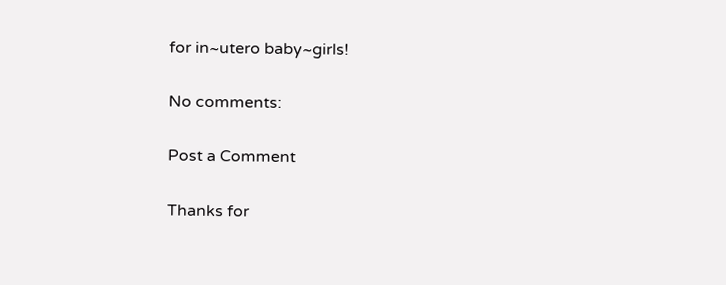for in~utero baby~girls!

No comments:

Post a Comment

Thanks for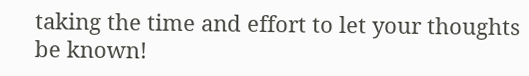taking the time and effort to let your thoughts be known!